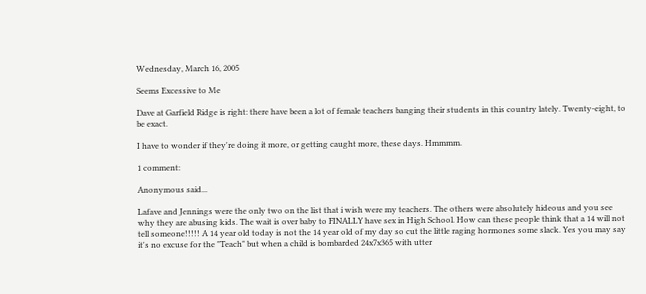Wednesday, March 16, 2005

Seems Excessive to Me

Dave at Garfield Ridge is right: there have been a lot of female teachers banging their students in this country lately. Twenty-eight, to be exact.

I have to wonder if they're doing it more, or getting caught more, these days. Hmmmm.

1 comment:

Anonymous said...

Lafave and Jennings were the only two on the list that i wish were my teachers. The others were absolutely hideous and you see why they are abusing kids. The wait is over baby to FINALLY have sex in High School. How can these people think that a 14 will not tell someone!!!!! A 14 year old today is not the 14 year old of my day so cut the little raging hormones some slack. Yes you may say it's no excuse for the "Teach" but when a child is bombarded 24x7x365 with utter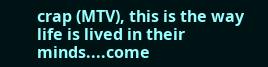crap (MTV), this is the way life is lived in their minds....come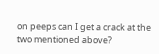on peeps can I get a crack at the two mentioned above?